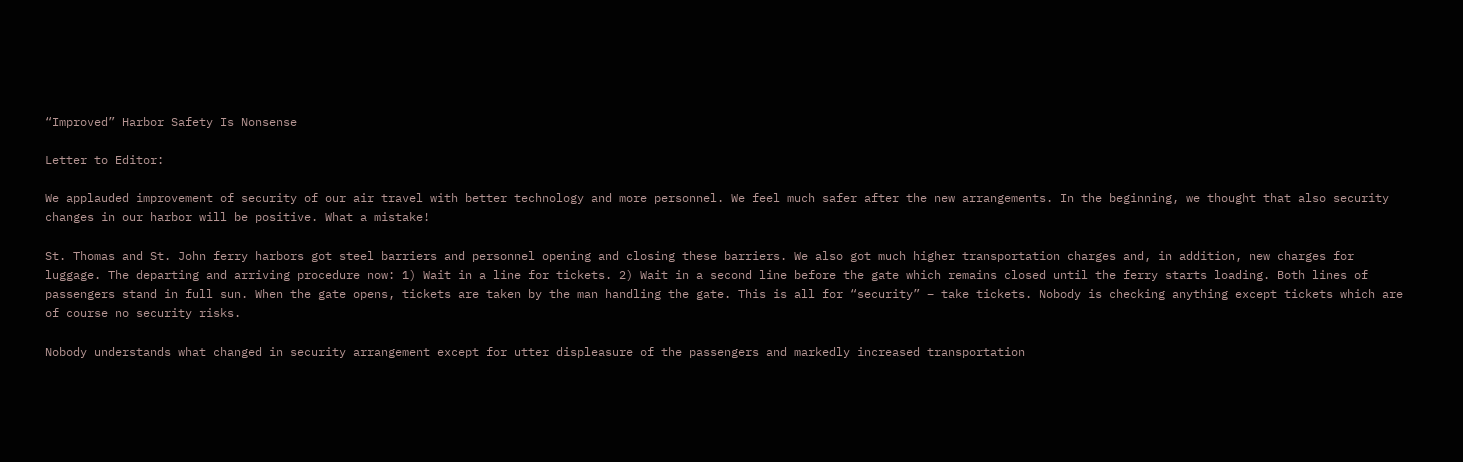“Improved” Harbor Safety Is Nonsense

Letter to Editor:

We applauded improvement of security of our air travel with better technology and more personnel. We feel much safer after the new arrangements. In the beginning, we thought that also security changes in our harbor will be positive. What a mistake!

St. Thomas and St. John ferry harbors got steel barriers and personnel opening and closing these barriers. We also got much higher transportation charges and, in addition, new charges for luggage. The departing and arriving procedure now: 1) Wait in a line for tickets. 2) Wait in a second line before the gate which remains closed until the ferry starts loading. Both lines of passengers stand in full sun. When the gate opens, tickets are taken by the man handling the gate. This is all for “security” – take tickets. Nobody is checking anything except tickets which are of course no security risks.

Nobody understands what changed in security arrangement except for utter displeasure of the passengers and markedly increased transportation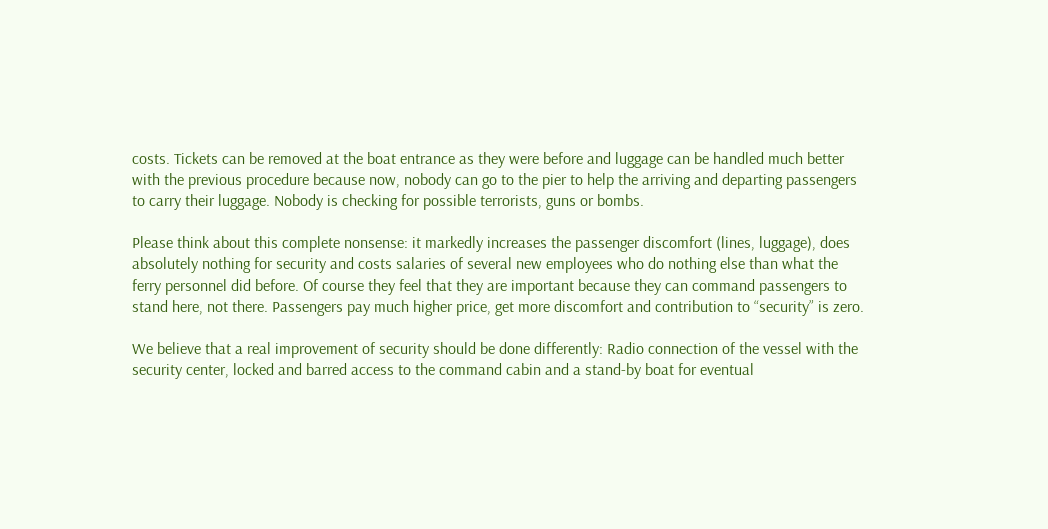costs. Tickets can be removed at the boat entrance as they were before and luggage can be handled much better with the previous procedure because now, nobody can go to the pier to help the arriving and departing passengers to carry their luggage. Nobody is checking for possible terrorists, guns or bombs.

Please think about this complete nonsense: it markedly increases the passenger discomfort (lines, luggage), does absolutely nothing for security and costs salaries of several new employees who do nothing else than what the ferry personnel did before. Of course they feel that they are important because they can command passengers to stand here, not there. Passengers pay much higher price, get more discomfort and contribution to “security” is zero.

We believe that a real improvement of security should be done differently: Radio connection of the vessel with the security center, locked and barred access to the command cabin and a stand-by boat for eventual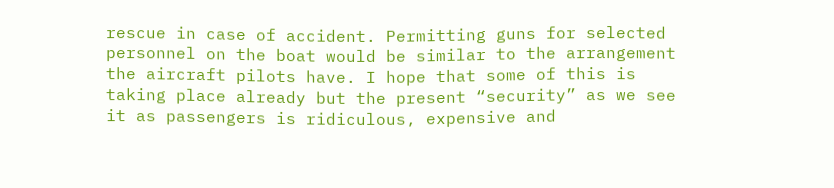rescue in case of accident. Permitting guns for selected personnel on the boat would be similar to the arrangement the aircraft pilots have. I hope that some of this is taking place already but the present “security” as we see it as passengers is ridiculous, expensive and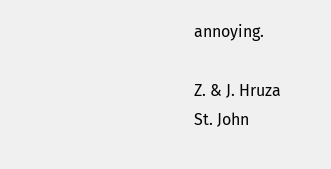annoying.

Z. & J. Hruza
St. John